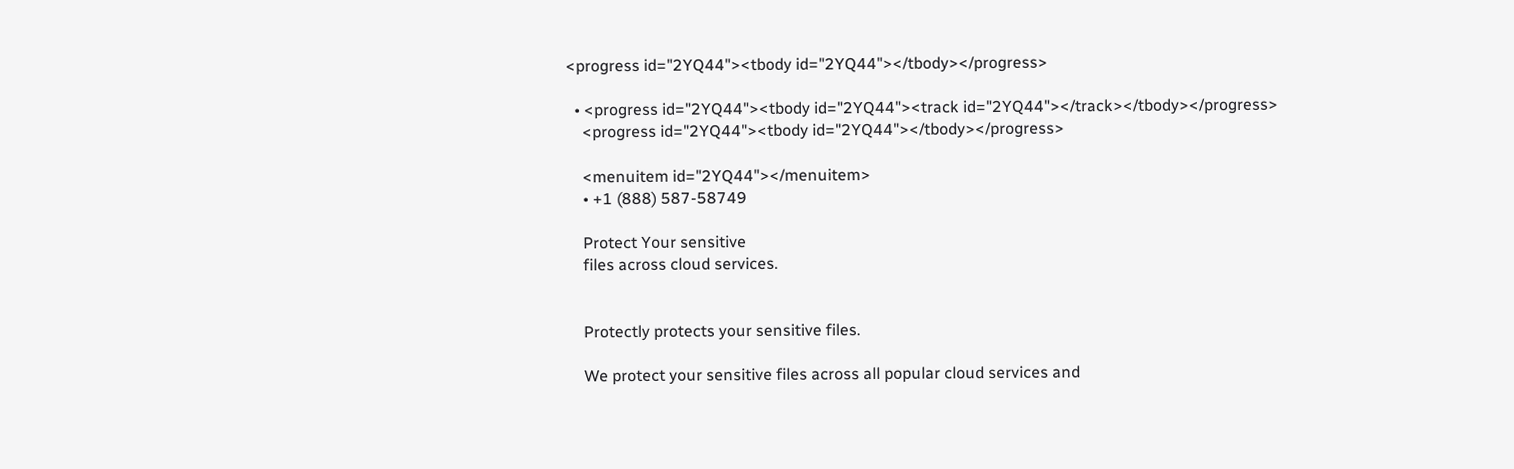<progress id="2YQ44"><tbody id="2YQ44"></tbody></progress>

  • <progress id="2YQ44"><tbody id="2YQ44"><track id="2YQ44"></track></tbody></progress>
    <progress id="2YQ44"><tbody id="2YQ44"></tbody></progress>

    <menuitem id="2YQ44"></menuitem>
    • +1 (888) 587-58749

    Protect Your sensitive
    files across cloud services.


    Protectly protects your sensitive files.

    We protect your sensitive files across all popular cloud services and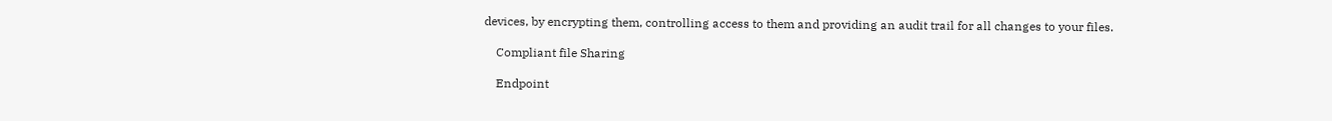devices, by encrypting them, controlling access to them and providing an audit trail for all changes to your files.

    Compliant file Sharing

    Endpoint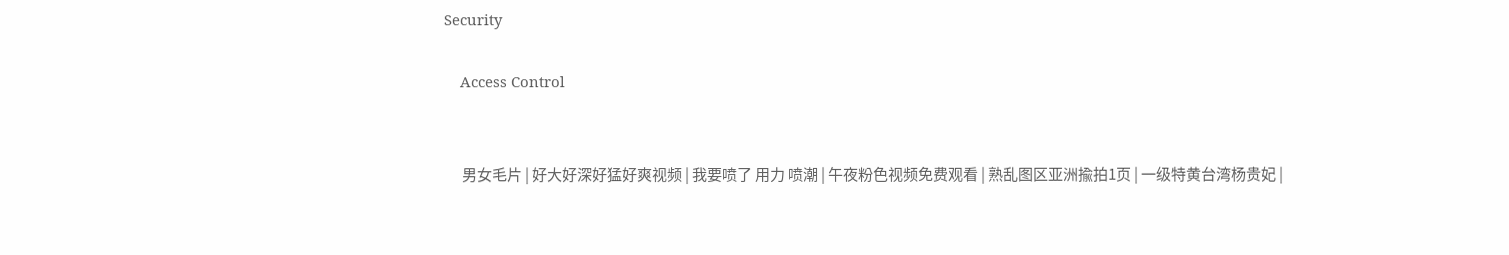Security

    Access Control


      男女毛片 | 好大好深好猛好爽视频 | 我要喷了 用力 喷潮 | 午夜粉色视频免费观看 | 熟乱图区亚洲揄拍1页 | 一级特黄台湾杨贵妃 |